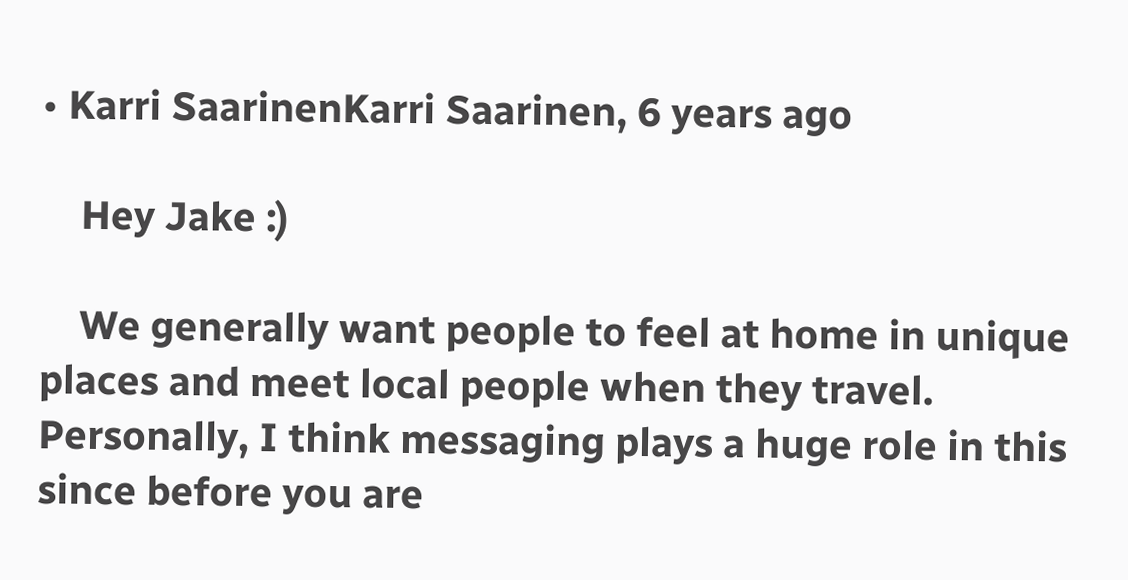• Karri SaarinenKarri Saarinen, 6 years ago

    Hey Jake :)

    We generally want people to feel at home in unique places and meet local people when they travel. Personally, I think messaging plays a huge role in this since before you are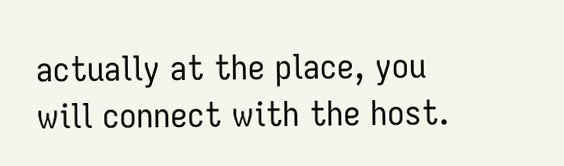actually at the place, you will connect with the host.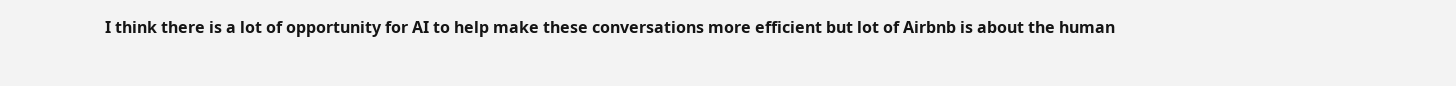I think there is a lot of opportunity for AI to help make these conversations more efficient but lot of Airbnb is about the human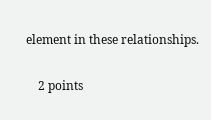element in these relationships.

    2 points